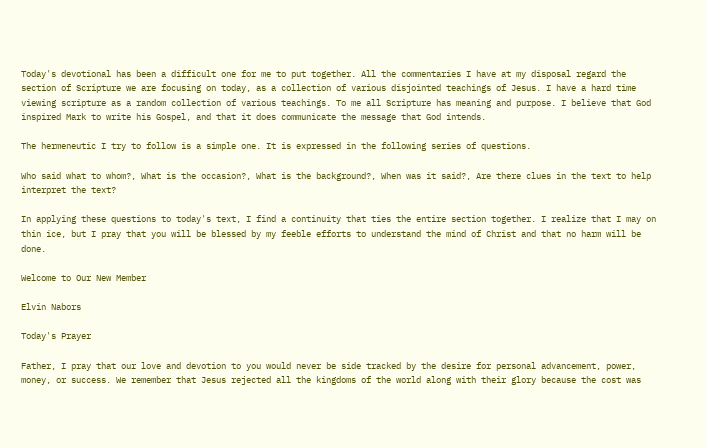Today's devotional has been a difficult one for me to put together. All the commentaries I have at my disposal regard the section of Scripture we are focusing on today, as a collection of various disjointed teachings of Jesus. I have a hard time viewing scripture as a random collection of various teachings. To me all Scripture has meaning and purpose. I believe that God inspired Mark to write his Gospel, and that it does communicate the message that God intends.

The hermeneutic I try to follow is a simple one. It is expressed in the following series of questions.

Who said what to whom?, What is the occasion?, What is the background?, When was it said?, Are there clues in the text to help interpret the text?

In applying these questions to today's text, I find a continuity that ties the entire section together. I realize that I may on thin ice, but I pray that you will be blessed by my feeble efforts to understand the mind of Christ and that no harm will be done.

Welcome to Our New Member

Elvin Nabors

Today's Prayer

Father, I pray that our love and devotion to you would never be side tracked by the desire for personal advancement, power, money, or success. We remember that Jesus rejected all the kingdoms of the world along with their glory because the cost was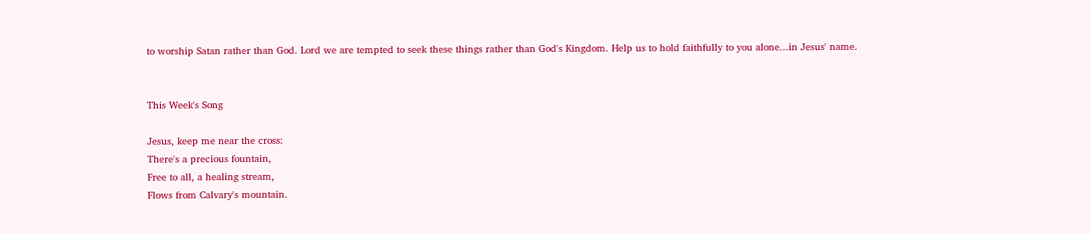to worship Satan rather than God. Lord we are tempted to seek these things rather than God's Kingdom. Help us to hold faithfully to you alone...in Jesus' name.


This Week's Song

Jesus, keep me near the cross:
There's a precious fountain,
Free to all, a healing stream,
Flows from Calvary's mountain.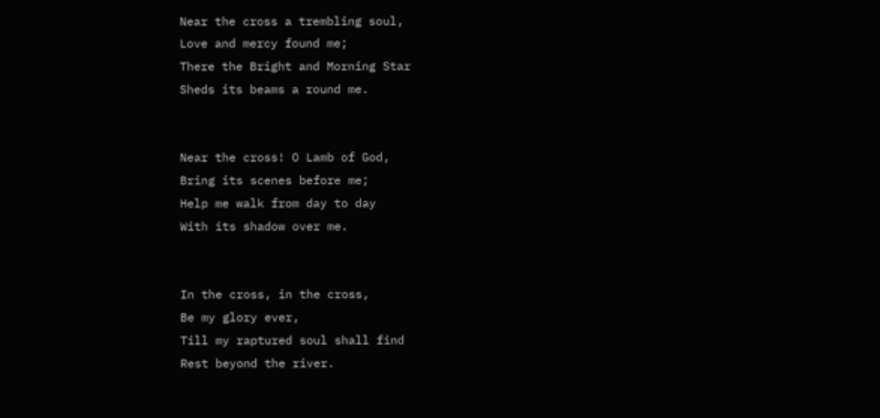Near the cross a trembling soul,
Love and mercy found me;
There the Bright and Morning Star
Sheds its beams a round me.


Near the cross! O Lamb of God,
Bring its scenes before me;
Help me walk from day to day
With its shadow over me.


In the cross, in the cross,
Be my glory ever,
Till my raptured soul shall find
Rest beyond the river.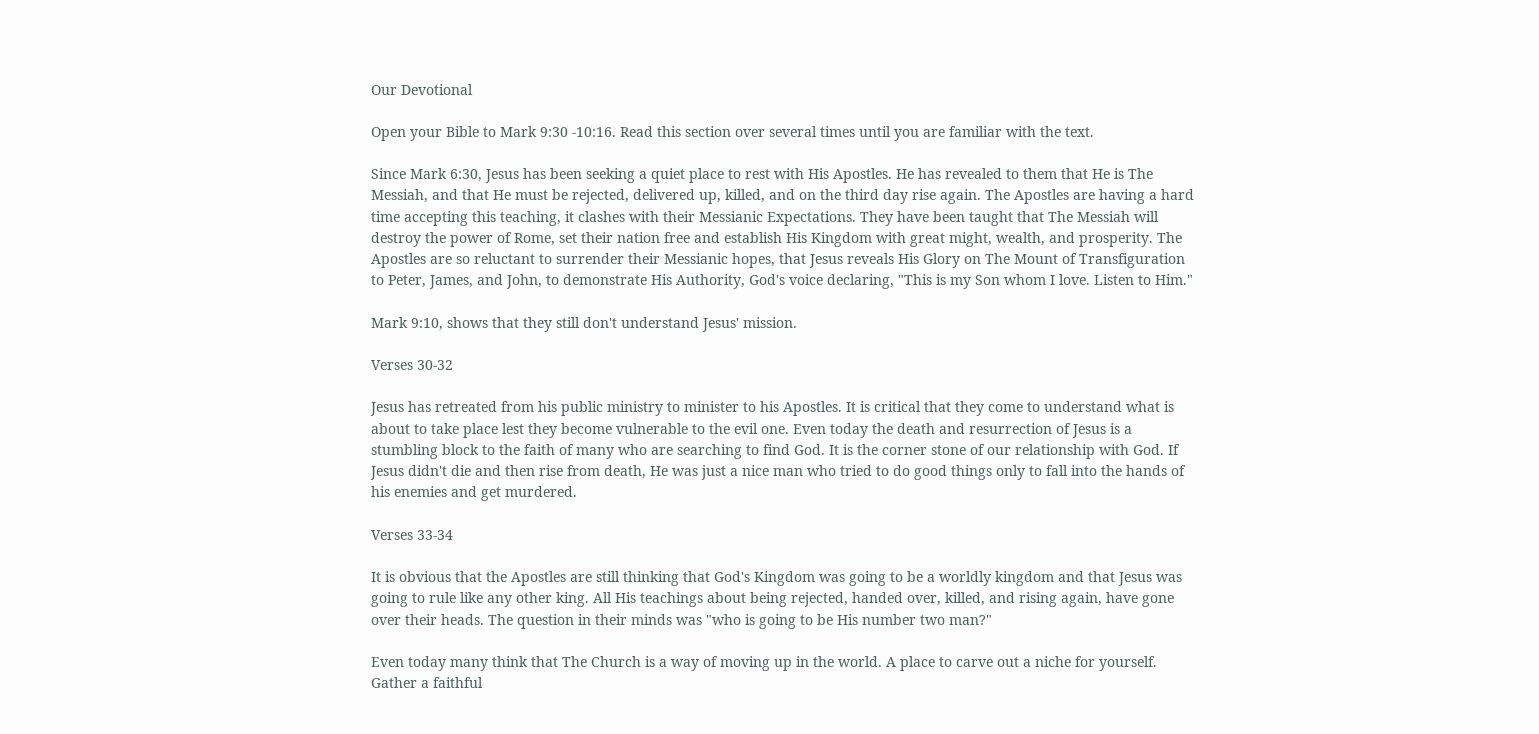Our Devotional

Open your Bible to Mark 9:30 -10:16. Read this section over several times until you are familiar with the text.

Since Mark 6:30, Jesus has been seeking a quiet place to rest with His Apostles. He has revealed to them that He is The Messiah, and that He must be rejected, delivered up, killed, and on the third day rise again. The Apostles are having a hard time accepting this teaching, it clashes with their Messianic Expectations. They have been taught that The Messiah will destroy the power of Rome, set their nation free and establish His Kingdom with great might, wealth, and prosperity. The Apostles are so reluctant to surrender their Messianic hopes, that Jesus reveals His Glory on The Mount of Transfiguration to Peter, James, and John, to demonstrate His Authority, God's voice declaring, "This is my Son whom I love. Listen to Him."

Mark 9:10, shows that they still don't understand Jesus' mission.

Verses 30-32

Jesus has retreated from his public ministry to minister to his Apostles. It is critical that they come to understand what is about to take place lest they become vulnerable to the evil one. Even today the death and resurrection of Jesus is a stumbling block to the faith of many who are searching to find God. It is the corner stone of our relationship with God. If Jesus didn't die and then rise from death, He was just a nice man who tried to do good things only to fall into the hands of his enemies and get murdered.

Verses 33-34

It is obvious that the Apostles are still thinking that God's Kingdom was going to be a worldly kingdom and that Jesus was going to rule like any other king. All His teachings about being rejected, handed over, killed, and rising again, have gone over their heads. The question in their minds was "who is going to be His number two man?"

Even today many think that The Church is a way of moving up in the world. A place to carve out a niche for yourself. Gather a faithful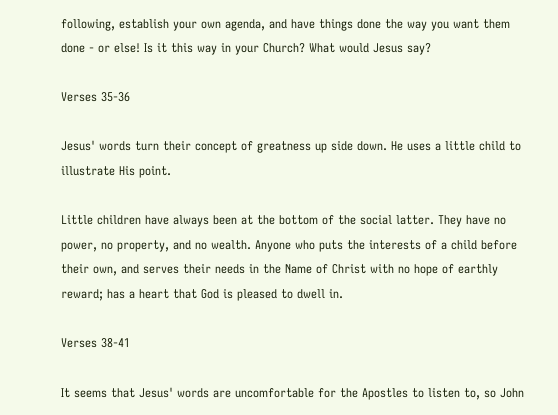following, establish your own agenda, and have things done the way you want them done - or else! Is it this way in your Church? What would Jesus say?

Verses 35-36

Jesus' words turn their concept of greatness up side down. He uses a little child to illustrate His point.

Little children have always been at the bottom of the social latter. They have no power, no property, and no wealth. Anyone who puts the interests of a child before their own, and serves their needs in the Name of Christ with no hope of earthly reward; has a heart that God is pleased to dwell in.

Verses 38-41

It seems that Jesus' words are uncomfortable for the Apostles to listen to, so John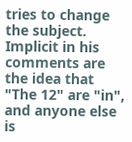tries to change the subject. Implicit in his comments are the idea that "The 12" are "in", and anyone else is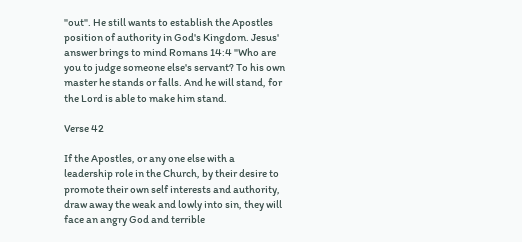"out". He still wants to establish the Apostles position of authority in God's Kingdom. Jesus' answer brings to mind Romans 14:4 "Who are you to judge someone else's servant? To his own master he stands or falls. And he will stand, for the Lord is able to make him stand.

Verse 42

If the Apostles, or any one else with a leadership role in the Church, by their desire to promote their own self interests and authority, draw away the weak and lowly into sin, they will face an angry God and terrible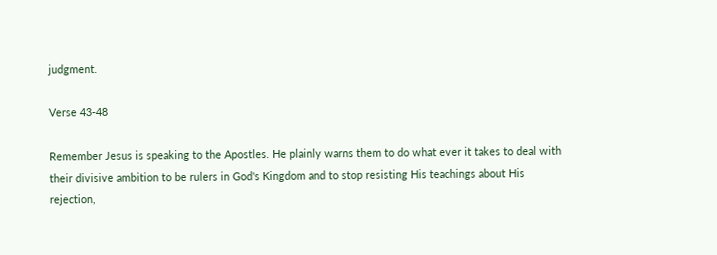judgment.

Verse 43-48

Remember Jesus is speaking to the Apostles. He plainly warns them to do what ever it takes to deal with their divisive ambition to be rulers in God's Kingdom and to stop resisting His teachings about His rejection,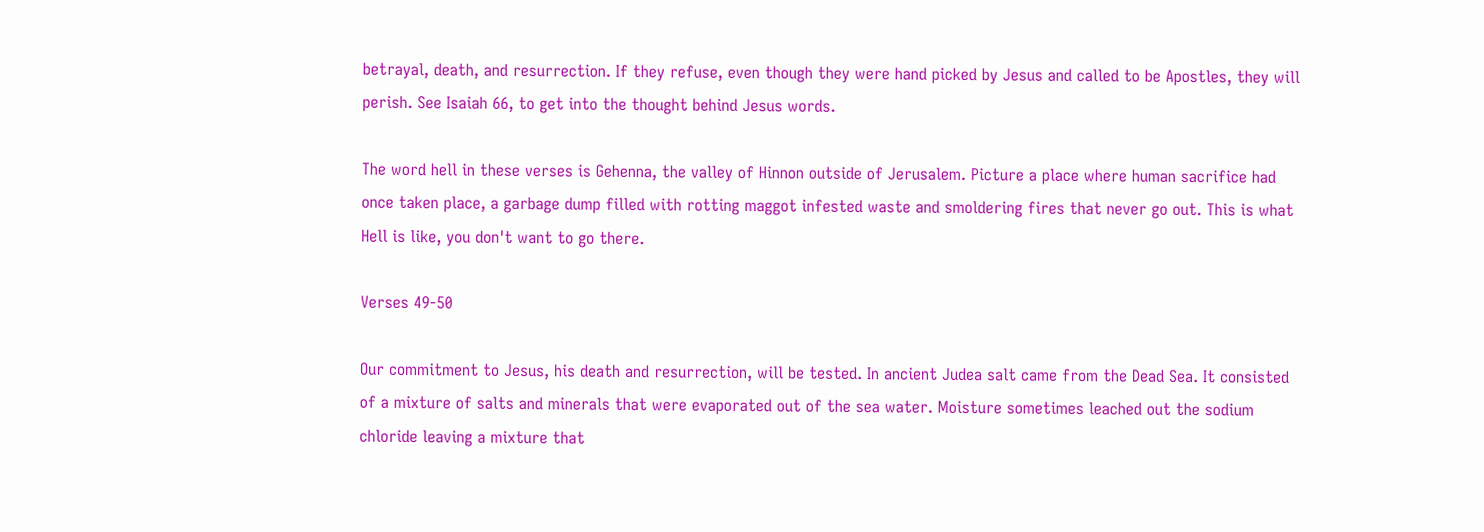betrayal, death, and resurrection. If they refuse, even though they were hand picked by Jesus and called to be Apostles, they will perish. See Isaiah 66, to get into the thought behind Jesus words.

The word hell in these verses is Gehenna, the valley of Hinnon outside of Jerusalem. Picture a place where human sacrifice had once taken place, a garbage dump filled with rotting maggot infested waste and smoldering fires that never go out. This is what Hell is like, you don't want to go there.

Verses 49-50

Our commitment to Jesus, his death and resurrection, will be tested. In ancient Judea salt came from the Dead Sea. It consisted of a mixture of salts and minerals that were evaporated out of the sea water. Moisture sometimes leached out the sodium chloride leaving a mixture that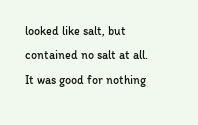looked like salt, but contained no salt at all. It was good for nothing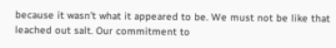because it wasn't what it appeared to be. We must not be like that leached out salt. Our commitment to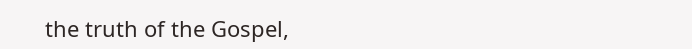the truth of the Gospel,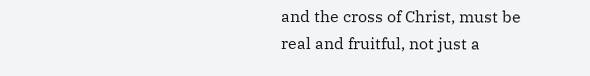and the cross of Christ, must be real and fruitful, not just a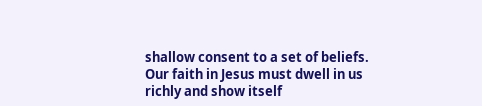shallow consent to a set of beliefs. Our faith in Jesus must dwell in us richly and show itself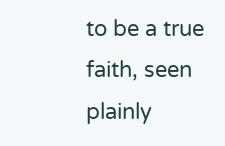to be a true faith, seen plainly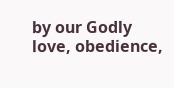by our Godly love, obedience,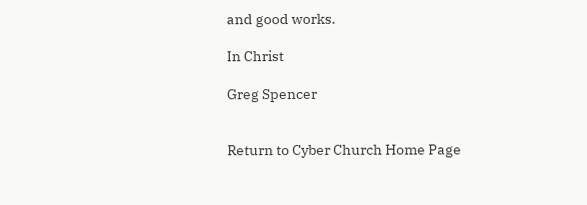and good works.

In Christ

Greg Spencer


Return to Cyber Church Home Page